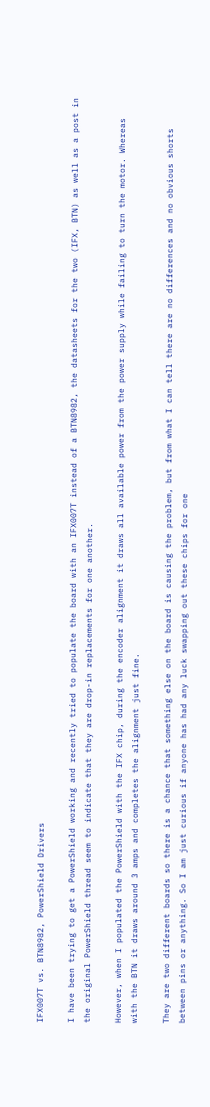IFX007T vs. BTN8982, PowerShield Drivers

I have been trying to get a PowerShield working and recently tried to populate the board with an IFX007T instead of a BTN8982, the datasheets for the two (IFX, BTN) as well as a post in the original PowerShield thread seem to indicate that they are drop-in replacements for one another.

However, when I populated the PowerShield with the IFX chip, during the encoder alignment it draws all available power from the power supply while failing to turn the motor. Whereas with the BTN it draws around 3 amps and completes the alignment just fine.

They are two different boards so there is a chance that something else on the board is causing the problem, but from what I can tell there are no differences and no obvious shorts between pins or anything. So I am just curious if anyone has had any luck swapping out these chips for one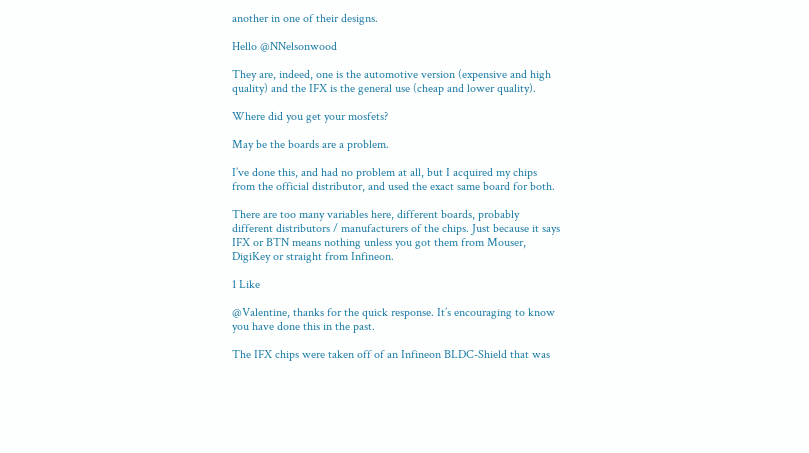another in one of their designs.

Hello @NNelsonwood

They are, indeed, one is the automotive version (expensive and high quality) and the IFX is the general use (cheap and lower quality).

Where did you get your mosfets?

May be the boards are a problem.

I’ve done this, and had no problem at all, but I acquired my chips from the official distributor, and used the exact same board for both.

There are too many variables here, different boards, probably different distributors / manufacturers of the chips. Just because it says IFX or BTN means nothing unless you got them from Mouser, DigiKey or straight from Infineon.

1 Like

@Valentine, thanks for the quick response. It’s encouraging to know you have done this in the past.

The IFX chips were taken off of an Infineon BLDC-Shield that was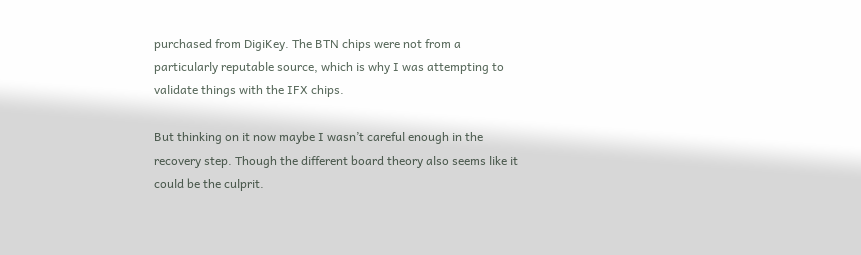purchased from DigiKey. The BTN chips were not from a particularly reputable source, which is why I was attempting to validate things with the IFX chips.

But thinking on it now maybe I wasn’t careful enough in the recovery step. Though the different board theory also seems like it could be the culprit.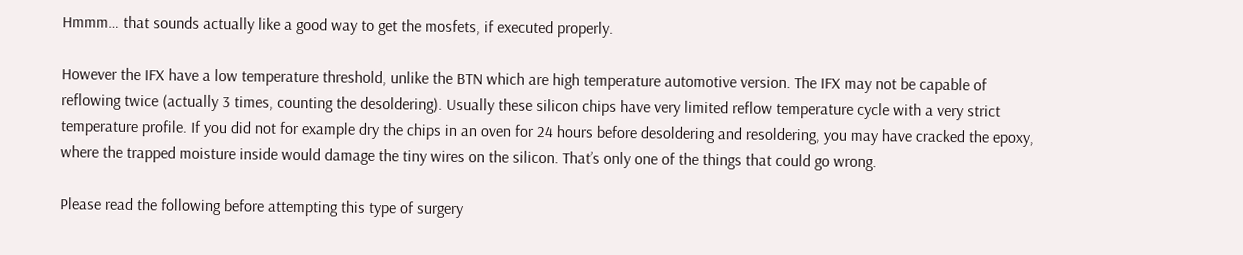Hmmm… that sounds actually like a good way to get the mosfets, if executed properly.

However the IFX have a low temperature threshold, unlike the BTN which are high temperature automotive version. The IFX may not be capable of reflowing twice (actually 3 times, counting the desoldering). Usually these silicon chips have very limited reflow temperature cycle with a very strict temperature profile. If you did not for example dry the chips in an oven for 24 hours before desoldering and resoldering, you may have cracked the epoxy, where the trapped moisture inside would damage the tiny wires on the silicon. That’s only one of the things that could go wrong.

Please read the following before attempting this type of surgery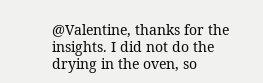@Valentine, thanks for the insights. I did not do the drying in the oven, so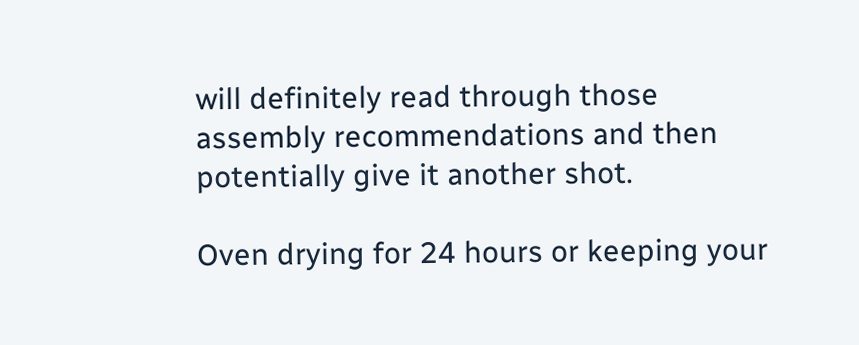will definitely read through those assembly recommendations and then potentially give it another shot.

Oven drying for 24 hours or keeping your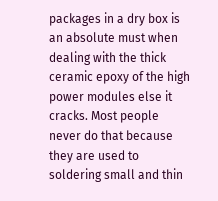packages in a dry box is an absolute must when dealing with the thick ceramic epoxy of the high power modules else it cracks. Most people never do that because they are used to soldering small and thin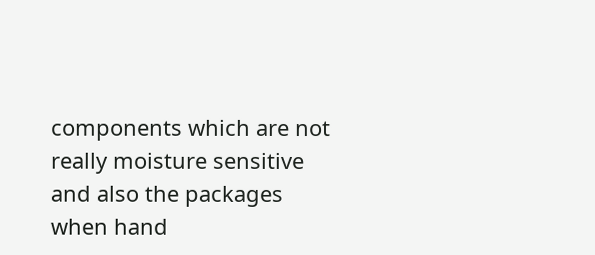components which are not really moisture sensitive and also the packages when hand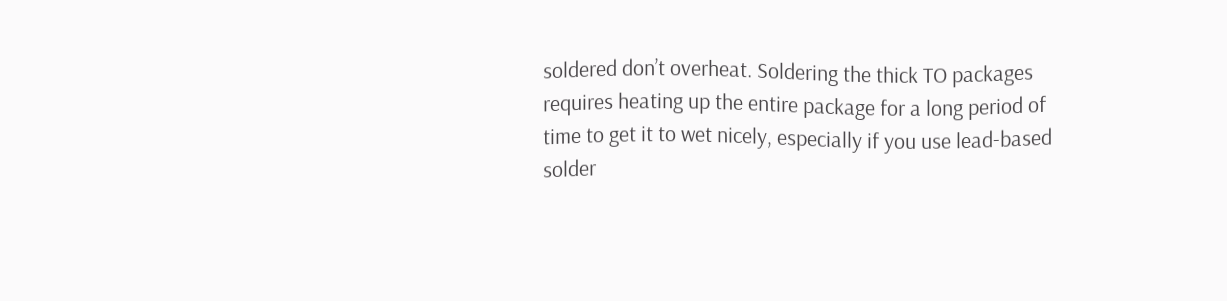soldered don’t overheat. Soldering the thick TO packages requires heating up the entire package for a long period of time to get it to wet nicely, especially if you use lead-based solder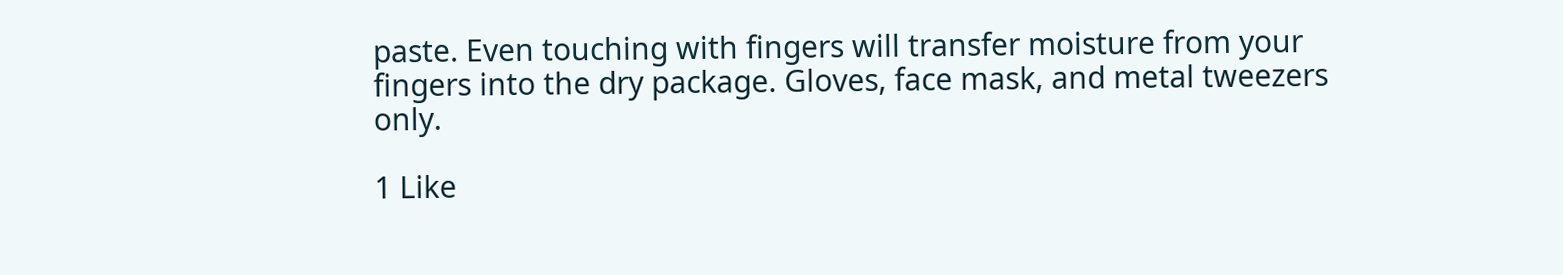paste. Even touching with fingers will transfer moisture from your fingers into the dry package. Gloves, face mask, and metal tweezers only.

1 Like